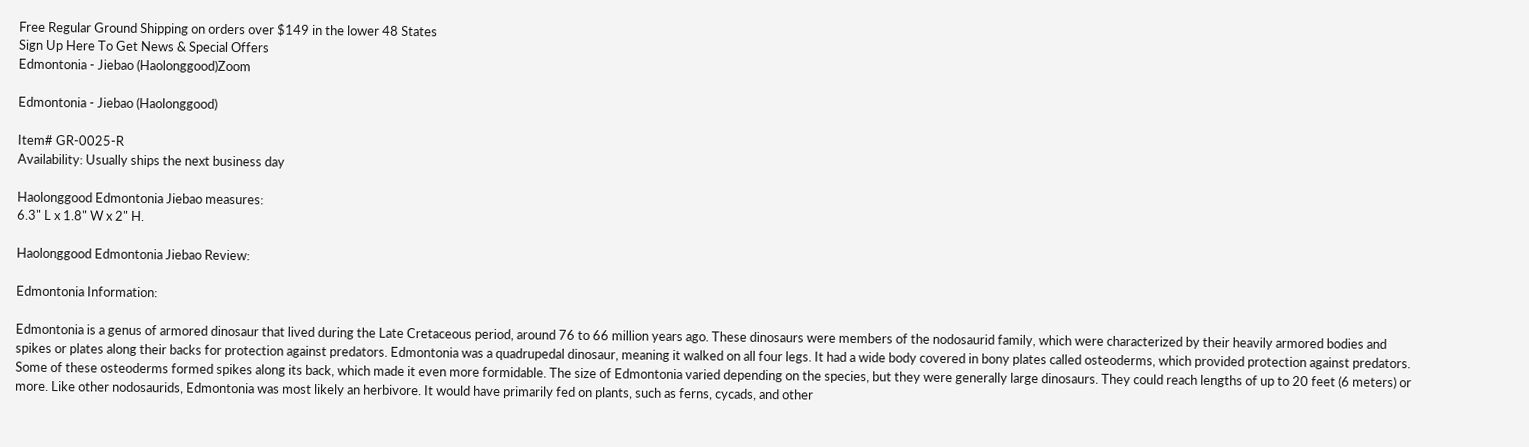Free Regular Ground Shipping on orders over $149 in the lower 48 States
Sign Up Here To Get News & Special Offers
Edmontonia - Jiebao (Haolonggood)Zoom

Edmontonia - Jiebao (Haolonggood)

Item# GR-0025-R
Availability: Usually ships the next business day

Haolonggood Edmontonia Jiebao measures:
6.3" L x 1.8" W x 2" H.

Haolonggood Edmontonia Jiebao Review:

Edmontonia Information:

Edmontonia is a genus of armored dinosaur that lived during the Late Cretaceous period, around 76 to 66 million years ago. These dinosaurs were members of the nodosaurid family, which were characterized by their heavily armored bodies and spikes or plates along their backs for protection against predators. Edmontonia was a quadrupedal dinosaur, meaning it walked on all four legs. It had a wide body covered in bony plates called osteoderms, which provided protection against predators. Some of these osteoderms formed spikes along its back, which made it even more formidable. The size of Edmontonia varied depending on the species, but they were generally large dinosaurs. They could reach lengths of up to 20 feet (6 meters) or more. Like other nodosaurids, Edmontonia was most likely an herbivore. It would have primarily fed on plants, such as ferns, cycads, and other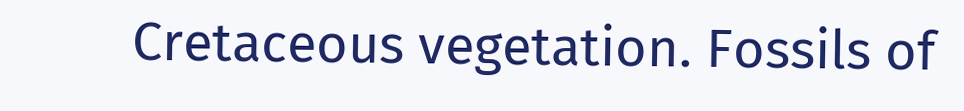Cretaceous vegetation. Fossils of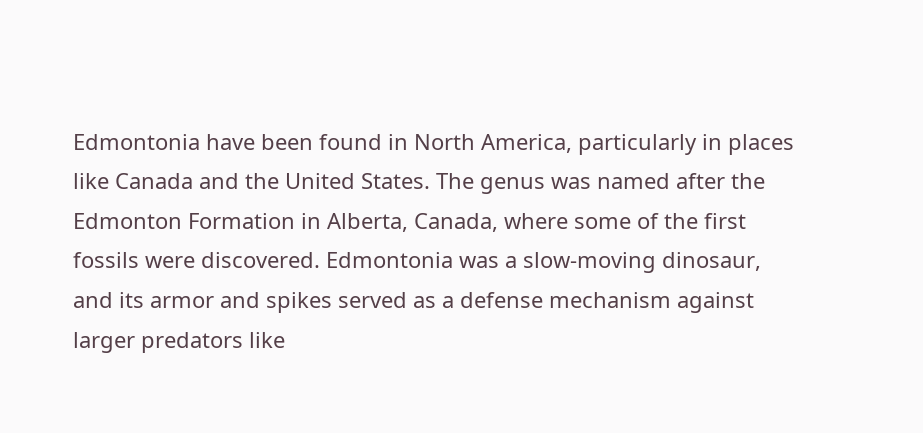Edmontonia have been found in North America, particularly in places like Canada and the United States. The genus was named after the Edmonton Formation in Alberta, Canada, where some of the first fossils were discovered. Edmontonia was a slow-moving dinosaur, and its armor and spikes served as a defense mechanism against larger predators like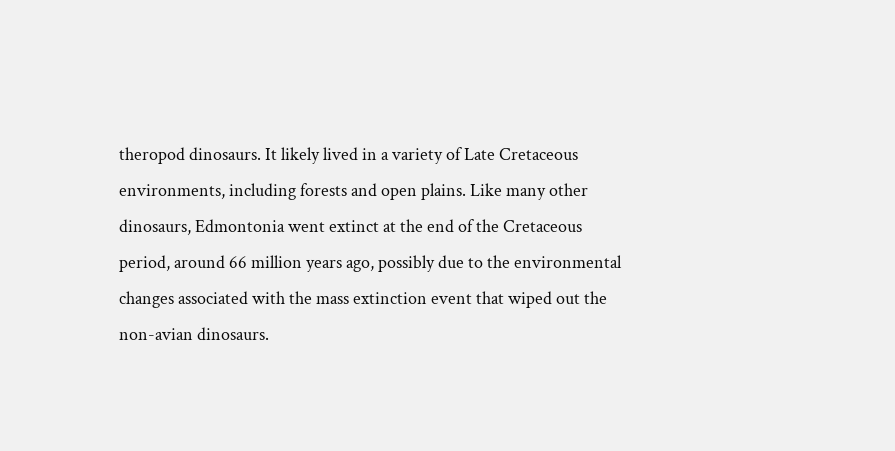theropod dinosaurs. It likely lived in a variety of Late Cretaceous environments, including forests and open plains. Like many other dinosaurs, Edmontonia went extinct at the end of the Cretaceous period, around 66 million years ago, possibly due to the environmental changes associated with the mass extinction event that wiped out the non-avian dinosaurs.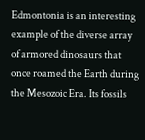Edmontonia is an interesting example of the diverse array of armored dinosaurs that once roamed the Earth during the Mesozoic Era. Its fossils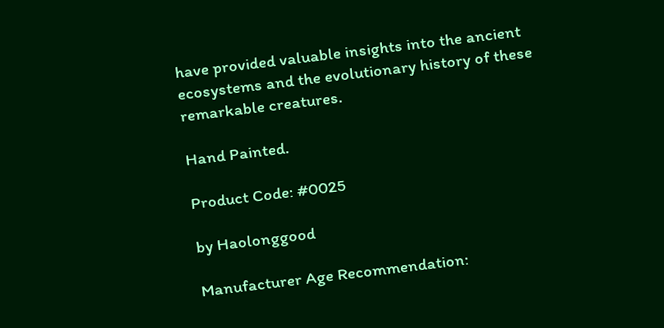have provided valuable insights into the ancient ecosystems and the evolutionary history of these remarkable creatures.

Hand Painted.

Product Code: #0025

by Haolonggood

Manufacturer Age Recommendation: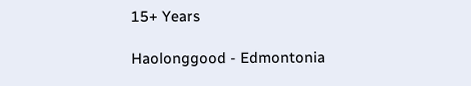15+ Years

Haolonggood - Edmontonia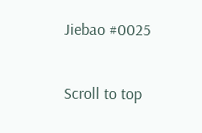Jiebao #0025

Scroll to top